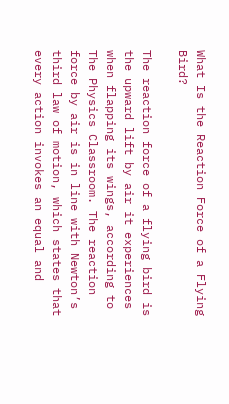What Is the Reaction Force of a Flying Bird?

The reaction force of a flying bird is the upward lift by air it experiences when flapping its wings, according to The Physics Classroom. The reaction force by air is in line with Newton’s third law of motion, which states that every action invokes an equal and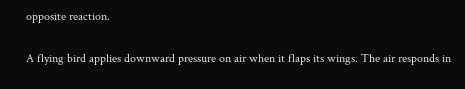opposite reaction.

A flying bird applies downward pressure on air when it flaps its wings. The air responds in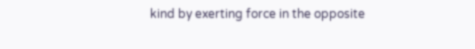kind by exerting force in the opposite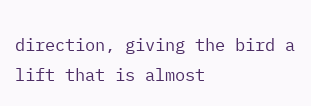direction, giving the bird a lift that is almost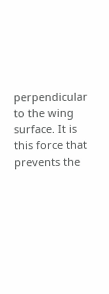perpendicular to the wing surface. It is this force that prevents the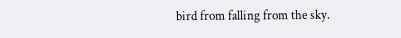bird from falling from the sky.